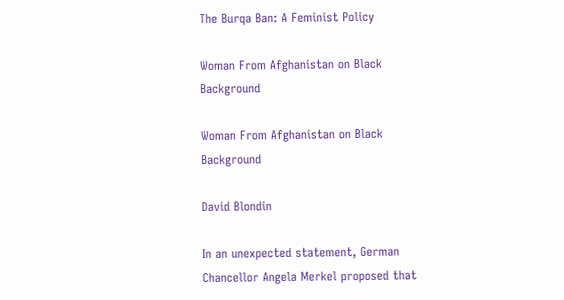The Burqa Ban: A Feminist Policy

Woman From Afghanistan on Black Background

Woman From Afghanistan on Black Background

David Blondin

In an unexpected statement, German Chancellor Angela Merkel proposed that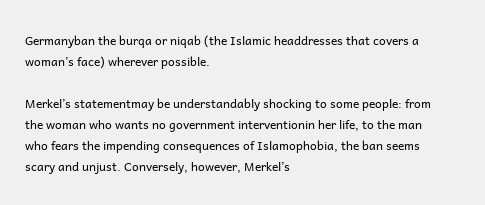Germanyban the burqa or niqab (the Islamic headdresses that covers a woman’s face) wherever possible.

Merkel’s statementmay be understandably shocking to some people: from the woman who wants no government interventionin her life, to the man who fears the impending consequences of Islamophobia, the ban seems scary and unjust. Conversely, however, Merkel’s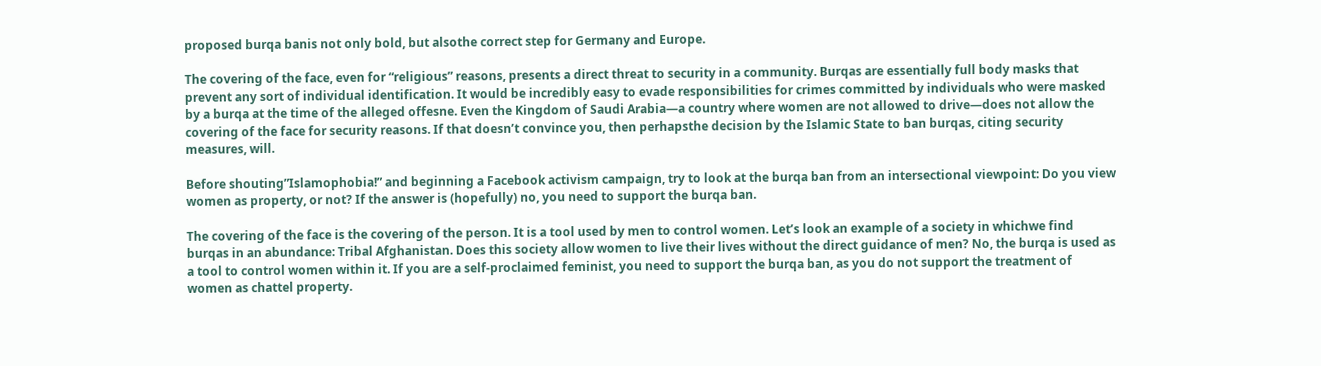proposed burqa banis not only bold, but alsothe correct step for Germany and Europe.

The covering of the face, even for “religious” reasons, presents a direct threat to security in a community. Burqas are essentially full body masks that prevent any sort of individual identification. It would be incredibly easy to evade responsibilities for crimes committed by individuals who were masked by a burqa at the time of the alleged offesne. Even the Kingdom of Saudi Arabia—a country where women are not allowed to drive—does not allow the covering of the face for security reasons. If that doesn’t convince you, then perhapsthe decision by the Islamic State to ban burqas, citing security measures, will.

Before shouting”Islamophobia!” and beginning a Facebook activism campaign, try to look at the burqa ban from an intersectional viewpoint: Do you view women as property, or not? If the answer is (hopefully) no, you need to support the burqa ban.

The covering of the face is the covering of the person. It is a tool used by men to control women. Let’s look an example of a society in whichwe find burqas in an abundance: Tribal Afghanistan. Does this society allow women to live their lives without the direct guidance of men? No, the burqa is used as a tool to control women within it. If you are a self-proclaimed feminist, you need to support the burqa ban, as you do not support the treatment of women as chattel property.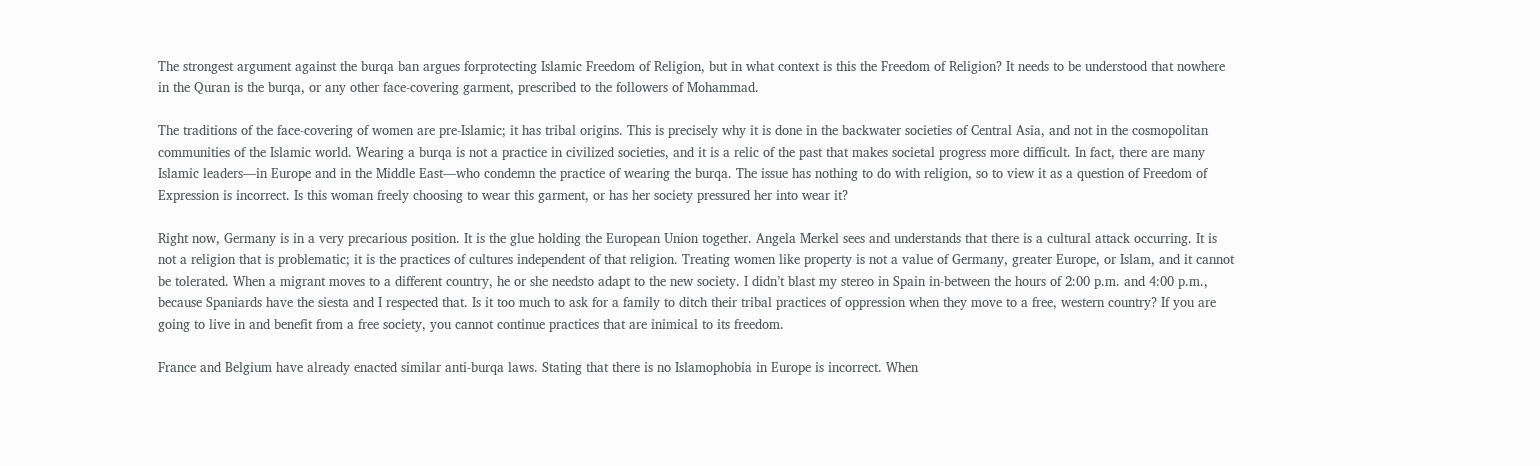The strongest argument against the burqa ban argues forprotecting Islamic Freedom of Religion, but in what context is this the Freedom of Religion? It needs to be understood that nowhere in the Quran is the burqa, or any other face-covering garment, prescribed to the followers of Mohammad.

The traditions of the face-covering of women are pre-Islamic; it has tribal origins. This is precisely why it is done in the backwater societies of Central Asia, and not in the cosmopolitan communities of the Islamic world. Wearing a burqa is not a practice in civilized societies, and it is a relic of the past that makes societal progress more difficult. In fact, there are many Islamic leaders—in Europe and in the Middle East—who condemn the practice of wearing the burqa. The issue has nothing to do with religion, so to view it as a question of Freedom of Expression is incorrect. Is this woman freely choosing to wear this garment, or has her society pressured her into wear it?

Right now, Germany is in a very precarious position. It is the glue holding the European Union together. Angela Merkel sees and understands that there is a cultural attack occurring. It is not a religion that is problematic; it is the practices of cultures independent of that religion. Treating women like property is not a value of Germany, greater Europe, or Islam, and it cannot be tolerated. When a migrant moves to a different country, he or she needsto adapt to the new society. I didn’t blast my stereo in Spain in-between the hours of 2:00 p.m. and 4:00 p.m., because Spaniards have the siesta and I respected that. Is it too much to ask for a family to ditch their tribal practices of oppression when they move to a free, western country? If you are going to live in and benefit from a free society, you cannot continue practices that are inimical to its freedom.

France and Belgium have already enacted similar anti-burqa laws. Stating that there is no Islamophobia in Europe is incorrect. When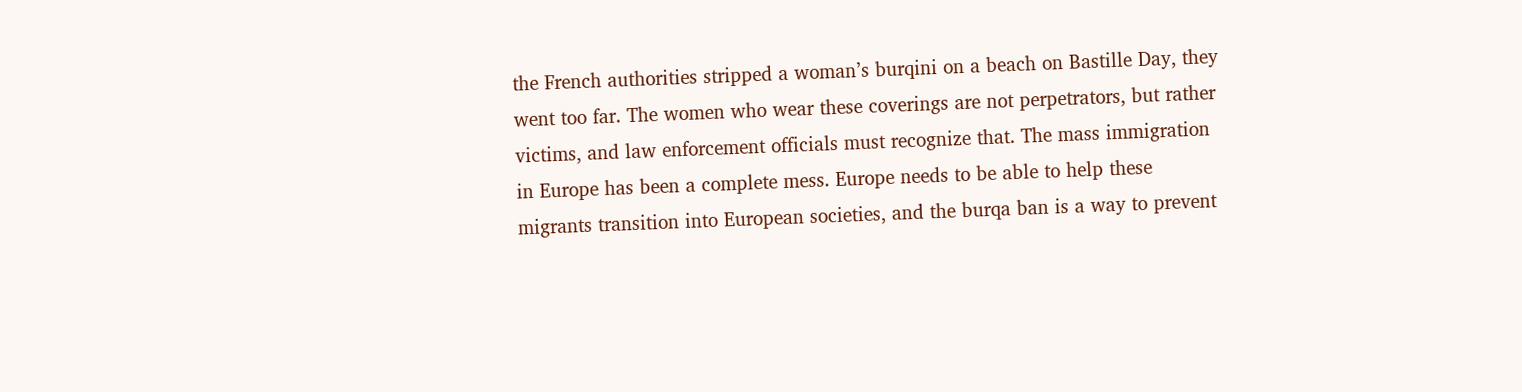the French authorities stripped a woman’s burqini on a beach on Bastille Day, they went too far. The women who wear these coverings are not perpetrators, but rather victims, and law enforcement officials must recognize that. The mass immigration in Europe has been a complete mess. Europe needs to be able to help these migrants transition into European societies, and the burqa ban is a way to prevent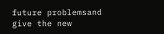future problemsand give the new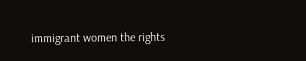immigrant women the rights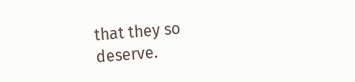that they so deserve.